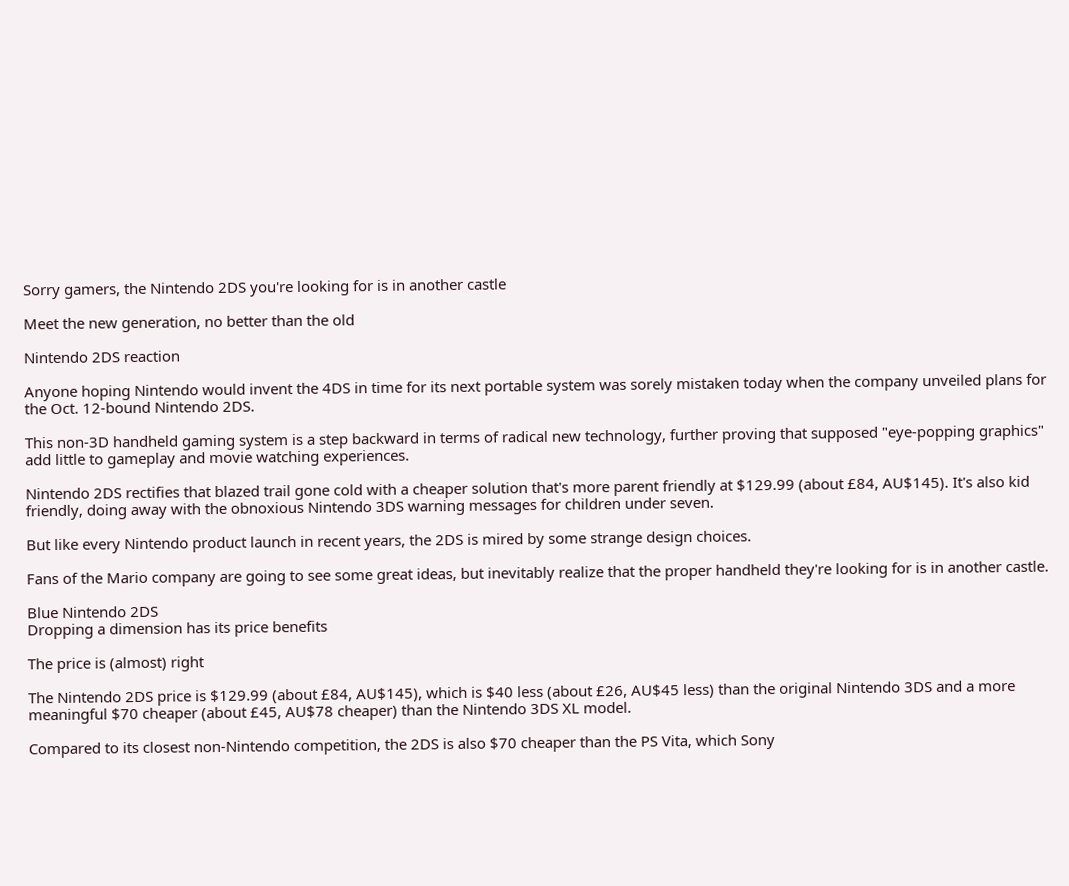Sorry gamers, the Nintendo 2DS you're looking for is in another castle

Meet the new generation, no better than the old

Nintendo 2DS reaction

Anyone hoping Nintendo would invent the 4DS in time for its next portable system was sorely mistaken today when the company unveiled plans for the Oct. 12-bound Nintendo 2DS.

This non-3D handheld gaming system is a step backward in terms of radical new technology, further proving that supposed "eye-popping graphics" add little to gameplay and movie watching experiences.

Nintendo 2DS rectifies that blazed trail gone cold with a cheaper solution that's more parent friendly at $129.99 (about £84, AU$145). It's also kid friendly, doing away with the obnoxious Nintendo 3DS warning messages for children under seven.

But like every Nintendo product launch in recent years, the 2DS is mired by some strange design choices.

Fans of the Mario company are going to see some great ideas, but inevitably realize that the proper handheld they're looking for is in another castle.

Blue Nintendo 2DS
Dropping a dimension has its price benefits

The price is (almost) right

The Nintendo 2DS price is $129.99 (about £84, AU$145), which is $40 less (about £26, AU$45 less) than the original Nintendo 3DS and a more meaningful $70 cheaper (about £45, AU$78 cheaper) than the Nintendo 3DS XL model.

Compared to its closest non-Nintendo competition, the 2DS is also $70 cheaper than the PS Vita, which Sony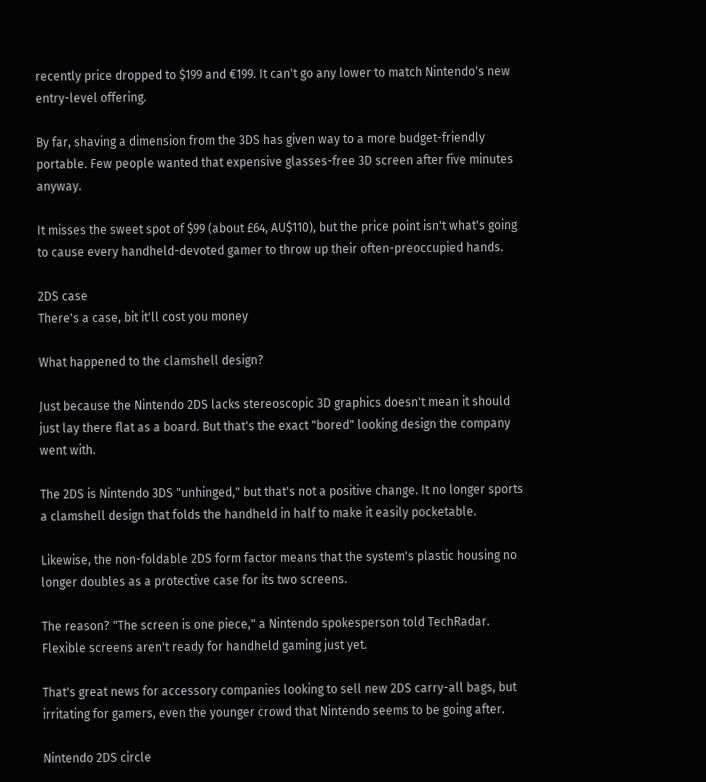recently price dropped to $199 and €199. It can't go any lower to match Nintendo's new entry-level offering.

By far, shaving a dimension from the 3DS has given way to a more budget-friendly portable. Few people wanted that expensive glasses-free 3D screen after five minutes anyway.

It misses the sweet spot of $99 (about £64, AU$110), but the price point isn't what's going to cause every handheld-devoted gamer to throw up their often-preoccupied hands.

2DS case
There's a case, bit it'll cost you money

What happened to the clamshell design?

Just because the Nintendo 2DS lacks stereoscopic 3D graphics doesn't mean it should just lay there flat as a board. But that's the exact "bored" looking design the company went with.

The 2DS is Nintendo 3DS "unhinged," but that's not a positive change. It no longer sports a clamshell design that folds the handheld in half to make it easily pocketable.

Likewise, the non-foldable 2DS form factor means that the system's plastic housing no longer doubles as a protective case for its two screens.

The reason? "The screen is one piece," a Nintendo spokesperson told TechRadar. Flexible screens aren't ready for handheld gaming just yet.

That's great news for accessory companies looking to sell new 2DS carry-all bags, but irritating for gamers, even the younger crowd that Nintendo seems to be going after.

Nintendo 2DS circle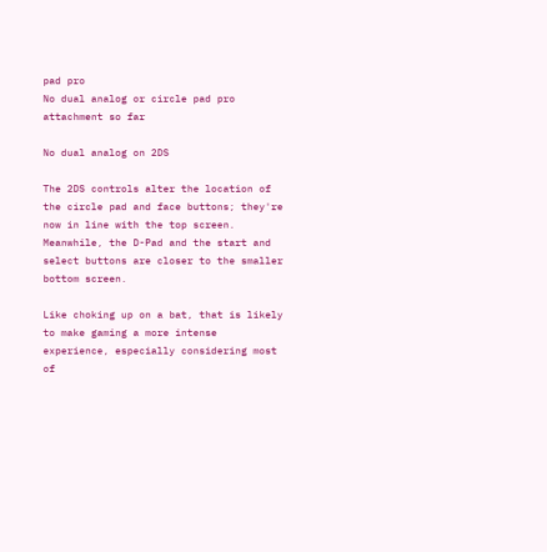pad pro
No dual analog or circle pad pro attachment so far

No dual analog on 2DS

The 2DS controls alter the location of the circle pad and face buttons; they're now in line with the top screen. Meanwhile, the D-Pad and the start and select buttons are closer to the smaller bottom screen.

Like choking up on a bat, that is likely to make gaming a more intense experience, especially considering most of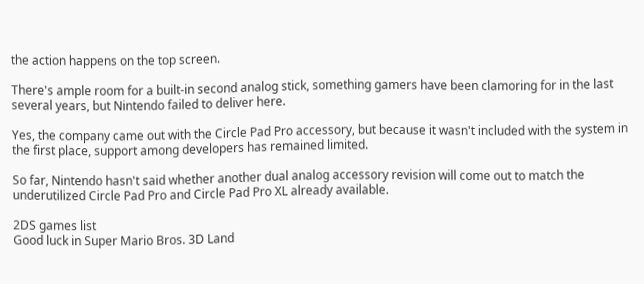the action happens on the top screen.

There's ample room for a built-in second analog stick, something gamers have been clamoring for in the last several years, but Nintendo failed to deliver here.

Yes, the company came out with the Circle Pad Pro accessory, but because it wasn't included with the system in the first place, support among developers has remained limited.

So far, Nintendo hasn't said whether another dual analog accessory revision will come out to match the underutilized Circle Pad Pro and Circle Pad Pro XL already available.

2DS games list
Good luck in Super Mario Bros. 3D Land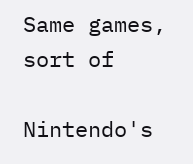Same games, sort of

Nintendo's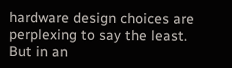hardware design choices are perplexing to say the least. But in an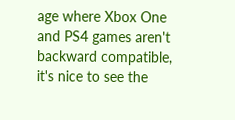age where Xbox One and PS4 games aren't backward compatible, it's nice to see the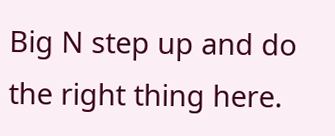Big N step up and do the right thing here.